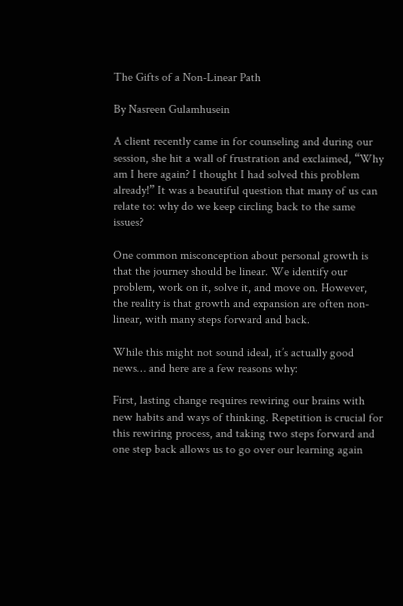The Gifts of a Non-Linear Path

By Nasreen Gulamhusein

A client recently came in for counseling and during our session, she hit a wall of frustration and exclaimed, “Why am I here again? I thought I had solved this problem already!” It was a beautiful question that many of us can relate to: why do we keep circling back to the same issues?

One common misconception about personal growth is that the journey should be linear. We identify our problem, work on it, solve it, and move on. However, the reality is that growth and expansion are often non-linear, with many steps forward and back.

While this might not sound ideal, it’s actually good news… and here are a few reasons why:

First, lasting change requires rewiring our brains with new habits and ways of thinking. Repetition is crucial for this rewiring process, and taking two steps forward and one step back allows us to go over our learning again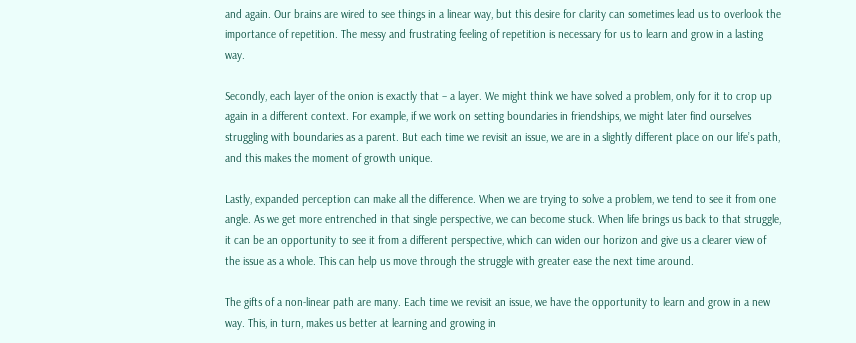and again. Our brains are wired to see things in a linear way, but this desire for clarity can sometimes lead us to overlook the importance of repetition. The messy and frustrating feeling of repetition is necessary for us to learn and grow in a lasting way.

Secondly, each layer of the onion is exactly that – a layer. We might think we have solved a problem, only for it to crop up again in a different context. For example, if we work on setting boundaries in friendships, we might later find ourselves struggling with boundaries as a parent. But each time we revisit an issue, we are in a slightly different place on our life’s path, and this makes the moment of growth unique.

Lastly, expanded perception can make all the difference. When we are trying to solve a problem, we tend to see it from one angle. As we get more entrenched in that single perspective, we can become stuck. When life brings us back to that struggle, it can be an opportunity to see it from a different perspective, which can widen our horizon and give us a clearer view of the issue as a whole. This can help us move through the struggle with greater ease the next time around.

The gifts of a non-linear path are many. Each time we revisit an issue, we have the opportunity to learn and grow in a new way. This, in turn, makes us better at learning and growing in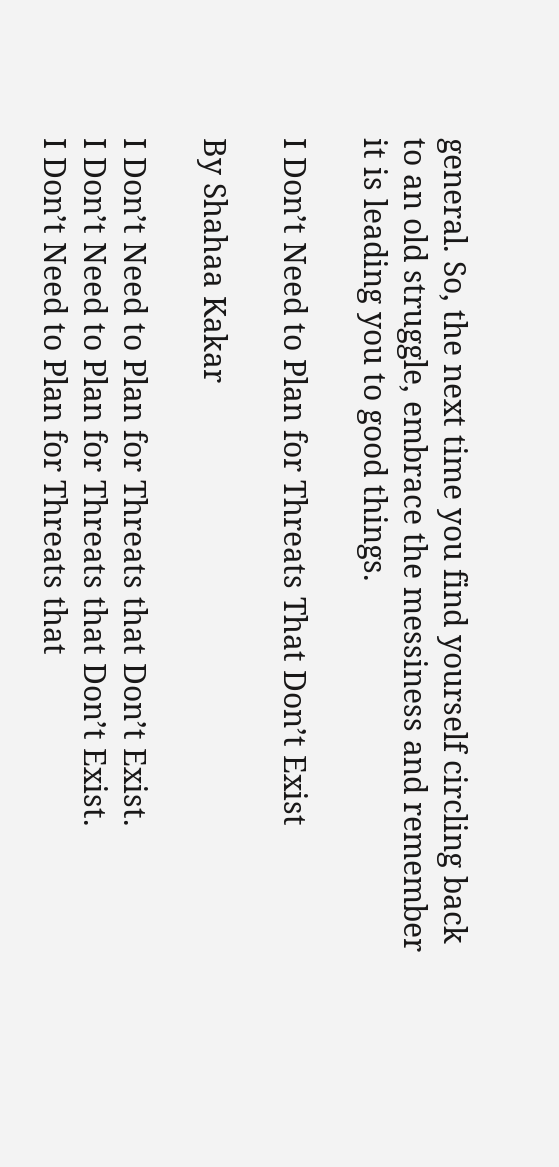general. So, the next time you find yourself circling back to an old struggle, embrace the messiness and remember it is leading you to good things.

I Don’t Need to Plan for Threats That Don’t Exist

By Shahaa Kakar

I Don’t Need to Plan for Threats that Don’t Exist.
I Don’t Need to Plan for Threats that Don’t Exist.
I Don’t Need to Plan for Threats that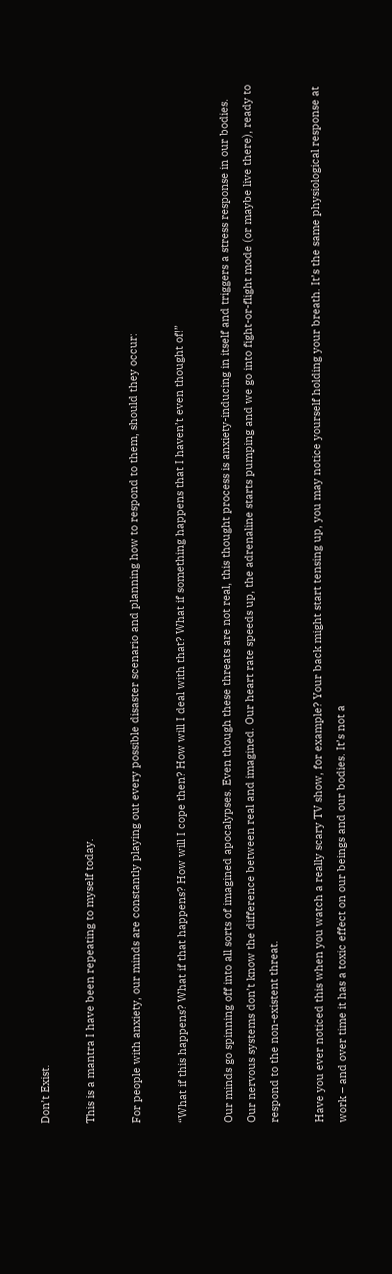Don’t Exist.

This is a mantra I have been repeating to myself today.

For people with anxiety, our minds are constantly playing out every possible disaster scenario and planning how to respond to them, should they occur:

“What if this happens? What if that happens? How will I cope then? How will I deal with that? What if something happens that I haven’t even thought of!”

Our minds go spinning off into all sorts of imagined apocalypses. Even though these threats are not real, this thought process is anxiety-inducing in itself and triggers a stress response in our bodies. Our nervous systems don’t know the difference between real and imagined. Our heart rate speeds up, the adrenaline starts pumping and we go into fight-or-flight mode (or maybe live there), ready to respond to the non-existent threat.

Have you ever noticed this when you watch a really scary TV show, for example? Your back might start tensing up, you may notice yourself holding your breath. It’s the same physiological response at work – and over time it has a toxic effect on our beings and our bodies. It’s not a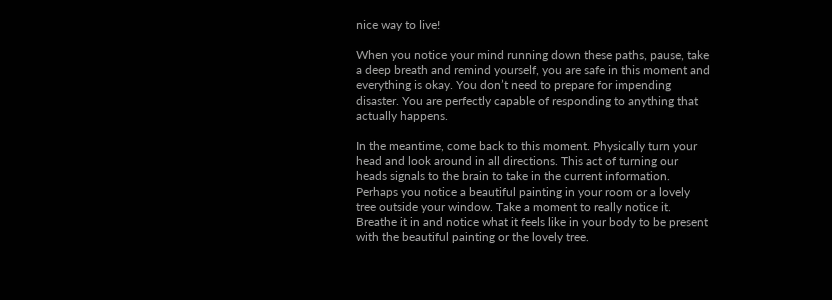nice way to live!

When you notice your mind running down these paths, pause, take a deep breath and remind yourself, you are safe in this moment and everything is okay. You don’t need to prepare for impending disaster. You are perfectly capable of responding to anything that actually happens.

In the meantime, come back to this moment. Physically turn your head and look around in all directions. This act of turning our heads signals to the brain to take in the current information. Perhaps you notice a beautiful painting in your room or a lovely tree outside your window. Take a moment to really notice it. Breathe it in and notice what it feels like in your body to be present with the beautiful painting or the lovely tree.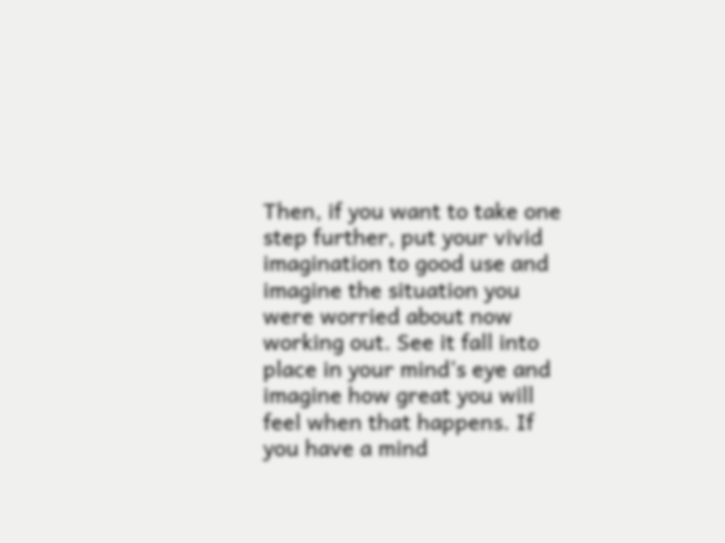Then, if you want to take one step further, put your vivid imagination to good use and imagine the situation you were worried about now working out. See it fall into place in your mind’s eye and imagine how great you will feel when that happens. If you have a mind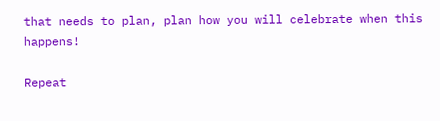that needs to plan, plan how you will celebrate when this happens!

Repeat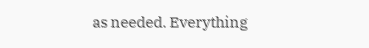as needed. Everything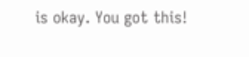is okay. You got this!